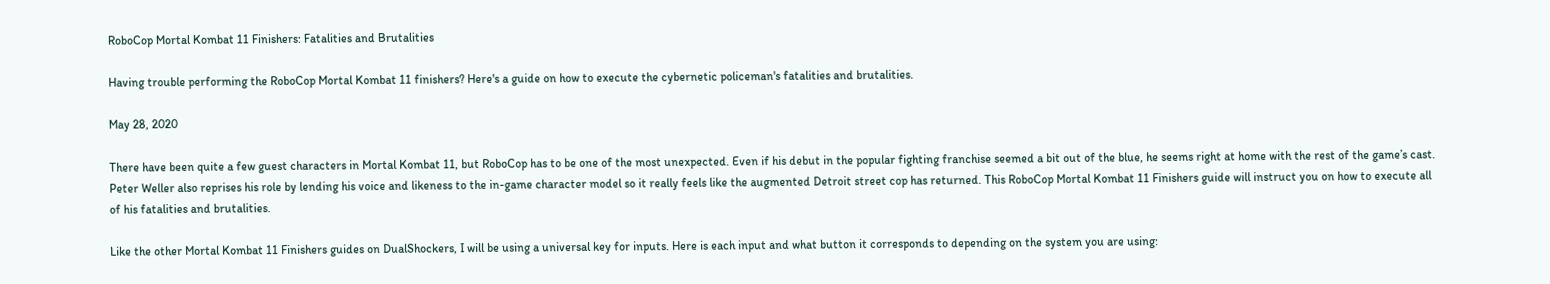RoboCop Mortal Kombat 11 Finishers: Fatalities and Brutalities

Having trouble performing the RoboCop Mortal Kombat 11 finishers? Here's a guide on how to execute the cybernetic policeman's fatalities and brutalities.

May 28, 2020

There have been quite a few guest characters in Mortal Kombat 11, but RoboCop has to be one of the most unexpected. Even if his debut in the popular fighting franchise seemed a bit out of the blue, he seems right at home with the rest of the game’s cast. Peter Weller also reprises his role by lending his voice and likeness to the in-game character model so it really feels like the augmented Detroit street cop has returned. This RoboCop Mortal Kombat 11 Finishers guide will instruct you on how to execute all of his fatalities and brutalities.

Like the other Mortal Kombat 11 Finishers guides on DualShockers, I will be using a universal key for inputs. Here is each input and what button it corresponds to depending on the system you are using: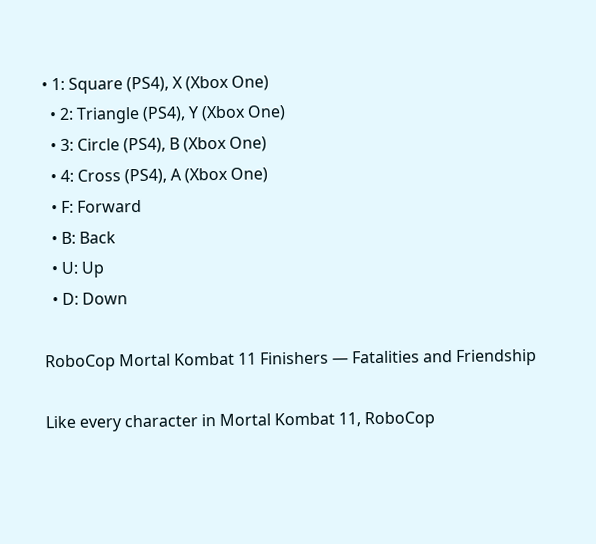• 1: Square (PS4), X (Xbox One)
  • 2: Triangle (PS4), Y (Xbox One)
  • 3: Circle (PS4), B (Xbox One)
  • 4: Cross (PS4), A (Xbox One)
  • F: Forward
  • B: Back
  • U: Up
  • D: Down

RoboCop Mortal Kombat 11 Finishers — Fatalities and Friendship

Like every character in Mortal Kombat 11, RoboCop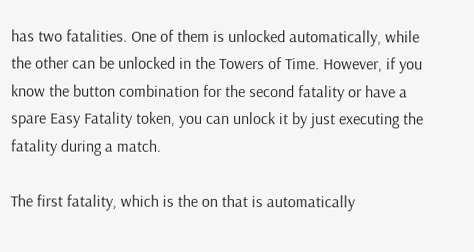has two fatalities. One of them is unlocked automatically, while the other can be unlocked in the Towers of Time. However, if you know the button combination for the second fatality or have a spare Easy Fatality token, you can unlock it by just executing the fatality during a match.

The first fatality, which is the on that is automatically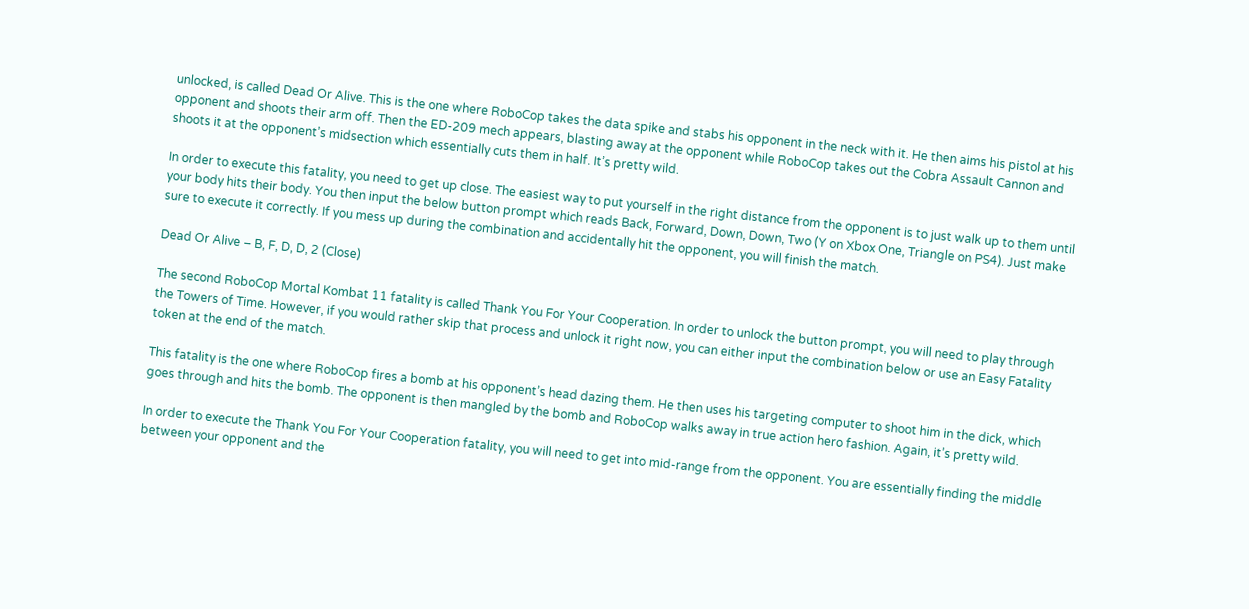unlocked, is called Dead Or Alive. This is the one where RoboCop takes the data spike and stabs his opponent in the neck with it. He then aims his pistol at his opponent and shoots their arm off. Then the ED-209 mech appears, blasting away at the opponent while RoboCop takes out the Cobra Assault Cannon and shoots it at the opponent’s midsection which essentially cuts them in half. It’s pretty wild.

In order to execute this fatality, you need to get up close. The easiest way to put yourself in the right distance from the opponent is to just walk up to them until your body hits their body. You then input the below button prompt which reads Back, Forward, Down, Down, Two (Y on Xbox One, Triangle on PS4). Just make sure to execute it correctly. If you mess up during the combination and accidentally hit the opponent, you will finish the match.

Dead Or Alive – B, F, D, D, 2 (Close)

The second RoboCop Mortal Kombat 11 fatality is called Thank You For Your Cooperation. In order to unlock the button prompt, you will need to play through the Towers of Time. However, if you would rather skip that process and unlock it right now, you can either input the combination below or use an Easy Fatality token at the end of the match.

This fatality is the one where RoboCop fires a bomb at his opponent’s head dazing them. He then uses his targeting computer to shoot him in the dick, which goes through and hits the bomb. The opponent is then mangled by the bomb and RoboCop walks away in true action hero fashion. Again, it’s pretty wild.

In order to execute the Thank You For Your Cooperation fatality, you will need to get into mid-range from the opponent. You are essentially finding the middle between your opponent and the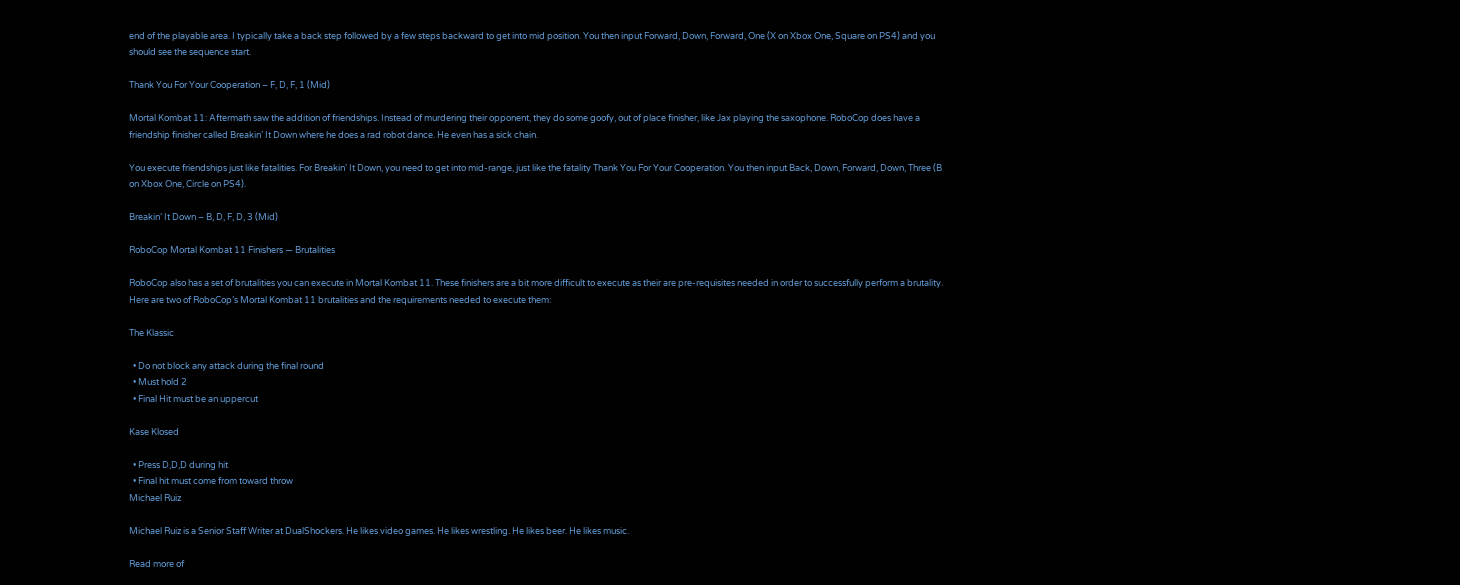end of the playable area. I typically take a back step followed by a few steps backward to get into mid position. You then input Forward, Down, Forward, One (X on Xbox One, Square on PS4) and you should see the sequence start.

Thank You For Your Cooperation – F, D, F, 1 (Mid)

Mortal Kombat 11: Aftermath saw the addition of friendships. Instead of murdering their opponent, they do some goofy, out of place finisher, like Jax playing the saxophone. RoboCop does have a friendship finisher called Breakin’ It Down where he does a rad robot dance. He even has a sick chain.

You execute friendships just like fatalities. For Breakin’ It Down, you need to get into mid-range, just like the fatality Thank You For Your Cooperation. You then input Back, Down, Forward, Down, Three (B on Xbox One, Circle on PS4).

Breakin’ It Down – B, D, F, D, 3 (Mid)

RoboCop Mortal Kombat 11 Finishers — Brutalities

RoboCop also has a set of brutalities you can execute in Mortal Kombat 11. These finishers are a bit more difficult to execute as their are pre-requisites needed in order to successfully perform a brutality. Here are two of RoboCop’s Mortal Kombat 11 brutalities and the requirements needed to execute them:

The Klassic

  • Do not block any attack during the final round
  • Must hold 2
  • Final Hit must be an uppercut

Kase Klosed

  • Press D,D,D during hit
  • Final hit must come from toward throw
Michael Ruiz

Michael Ruiz is a Senior Staff Writer at DualShockers. He likes video games. He likes wrestling. He likes beer. He likes music.

Read more of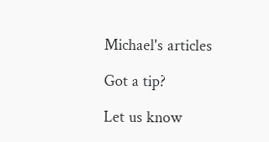Michael's articles

Got a tip?

Let us know